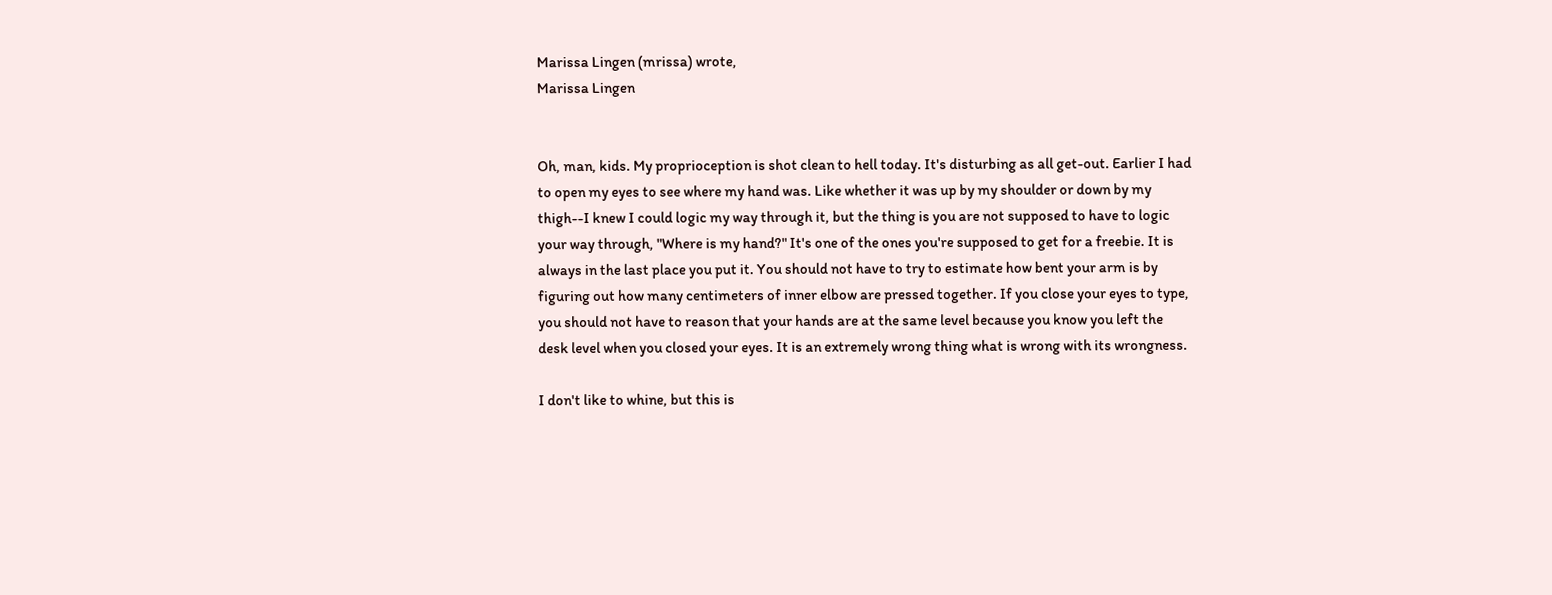Marissa Lingen (mrissa) wrote,
Marissa Lingen


Oh, man, kids. My proprioception is shot clean to hell today. It's disturbing as all get-out. Earlier I had to open my eyes to see where my hand was. Like whether it was up by my shoulder or down by my thigh--I knew I could logic my way through it, but the thing is you are not supposed to have to logic your way through, "Where is my hand?" It's one of the ones you're supposed to get for a freebie. It is always in the last place you put it. You should not have to try to estimate how bent your arm is by figuring out how many centimeters of inner elbow are pressed together. If you close your eyes to type, you should not have to reason that your hands are at the same level because you know you left the desk level when you closed your eyes. It is an extremely wrong thing what is wrong with its wrongness.

I don't like to whine, but this is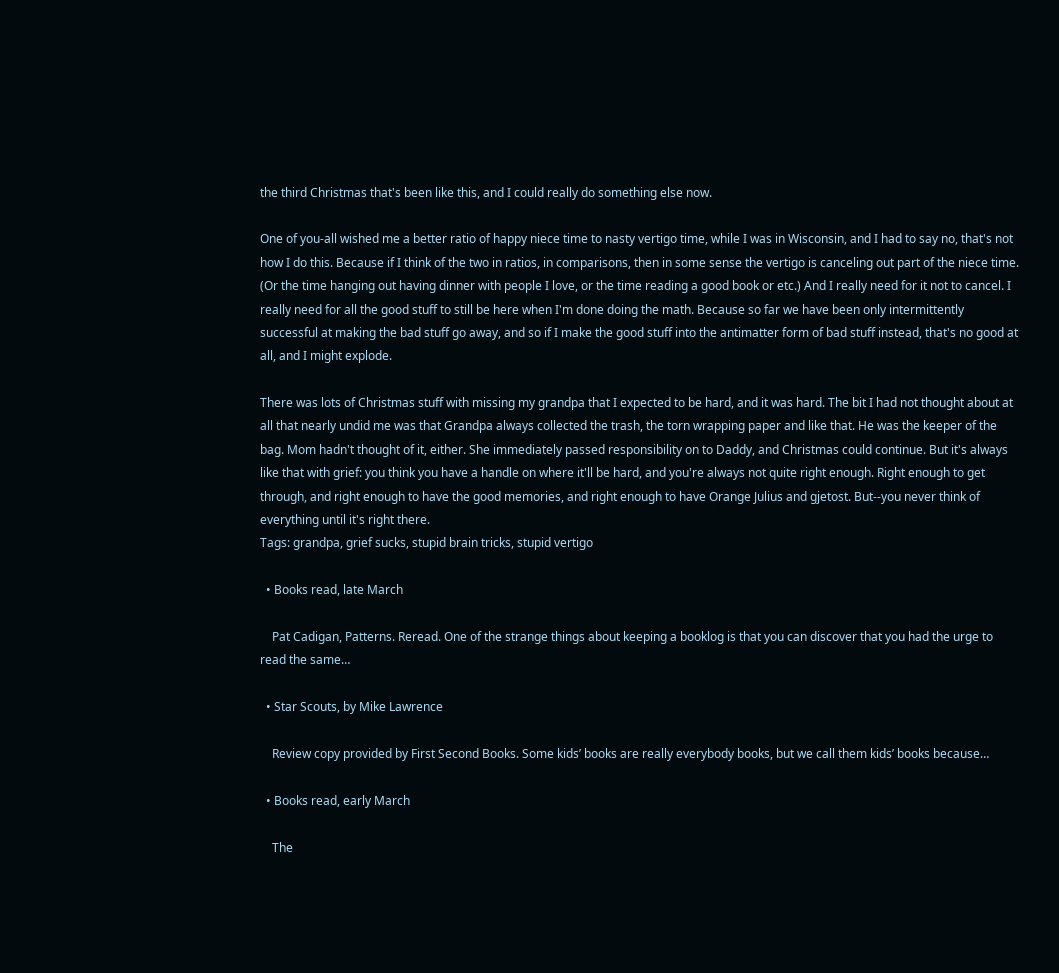the third Christmas that's been like this, and I could really do something else now.

One of you-all wished me a better ratio of happy niece time to nasty vertigo time, while I was in Wisconsin, and I had to say no, that's not how I do this. Because if I think of the two in ratios, in comparisons, then in some sense the vertigo is canceling out part of the niece time. (Or the time hanging out having dinner with people I love, or the time reading a good book or etc.) And I really need for it not to cancel. I really need for all the good stuff to still be here when I'm done doing the math. Because so far we have been only intermittently successful at making the bad stuff go away, and so if I make the good stuff into the antimatter form of bad stuff instead, that's no good at all, and I might explode.

There was lots of Christmas stuff with missing my grandpa that I expected to be hard, and it was hard. The bit I had not thought about at all that nearly undid me was that Grandpa always collected the trash, the torn wrapping paper and like that. He was the keeper of the bag. Mom hadn't thought of it, either. She immediately passed responsibility on to Daddy, and Christmas could continue. But it's always like that with grief: you think you have a handle on where it'll be hard, and you're always not quite right enough. Right enough to get through, and right enough to have the good memories, and right enough to have Orange Julius and gjetost. But--you never think of everything until it's right there.
Tags: grandpa, grief sucks, stupid brain tricks, stupid vertigo

  • Books read, late March

    Pat Cadigan, Patterns. Reread. One of the strange things about keeping a booklog is that you can discover that you had the urge to read the same…

  • Star Scouts, by Mike Lawrence

    Review copy provided by First Second Books. Some kids’ books are really everybody books, but we call them kids’ books because…

  • Books read, early March

    The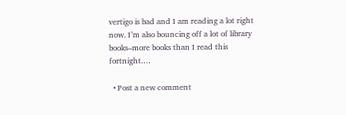vertigo is bad and I am reading a lot right now. I’m also bouncing off a lot of library books–more books than I read this fortnight.…

  • Post a new comment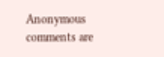Anonymous comments are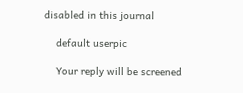disabled in this journal

    default userpic

    Your reply will be screened